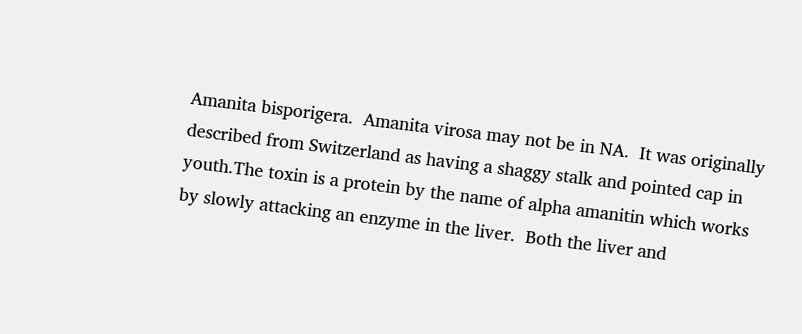Amanita bisporigera.  Amanita virosa may not be in NA.  It was originally described from Switzerland as having a shaggy stalk and pointed cap in youth.The toxin is a protein by the name of alpha amanitin which works by slowly attacking an enzyme in the liver.  Both the liver and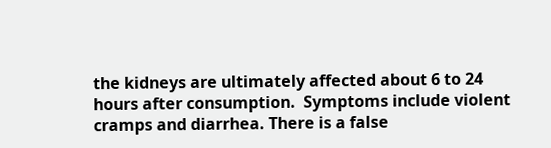the kidneys are ultimately affected about 6 to 24 hours after consumption.  Symptoms include violent cramps and diarrhea. There is a false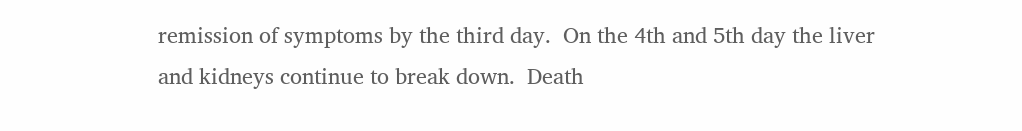remission of symptoms by the third day.  On the 4th and 5th day the liver and kidneys continue to break down.  Death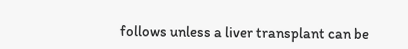follows unless a liver transplant can be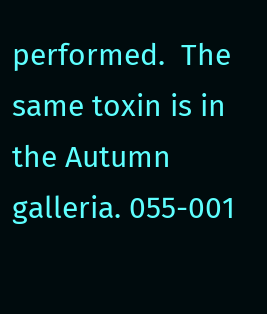performed.  The same toxin is in the Autumn galleria. 055-001